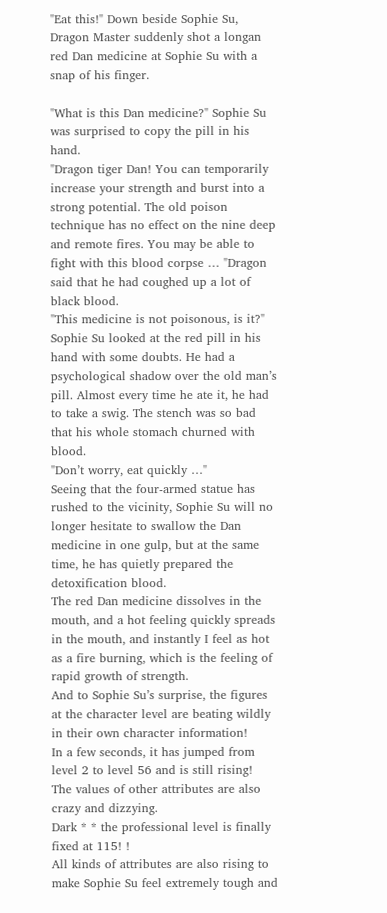"Eat this!" Down beside Sophie Su, Dragon Master suddenly shot a longan red Dan medicine at Sophie Su with a snap of his finger.

"What is this Dan medicine?" Sophie Su was surprised to copy the pill in his hand.
"Dragon tiger Dan! You can temporarily increase your strength and burst into a strong potential. The old poison technique has no effect on the nine deep and remote fires. You may be able to fight with this blood corpse … "Dragon said that he had coughed up a lot of black blood.
"This medicine is not poisonous, is it?" Sophie Su looked at the red pill in his hand with some doubts. He had a psychological shadow over the old man’s pill. Almost every time he ate it, he had to take a swig. The stench was so bad that his whole stomach churned with blood.
"Don’t worry, eat quickly …"
Seeing that the four-armed statue has rushed to the vicinity, Sophie Su will no longer hesitate to swallow the Dan medicine in one gulp, but at the same time, he has quietly prepared the detoxification blood.
The red Dan medicine dissolves in the mouth, and a hot feeling quickly spreads in the mouth, and instantly I feel as hot as a fire burning, which is the feeling of rapid growth of strength.
And to Sophie Su’s surprise, the figures at the character level are beating wildly in their own character information!
In a few seconds, it has jumped from level 2 to level 56 and is still rising!
The values of other attributes are also crazy and dizzying.
Dark * * the professional level is finally fixed at 115! !
All kinds of attributes are also rising to make Sophie Su feel extremely tough and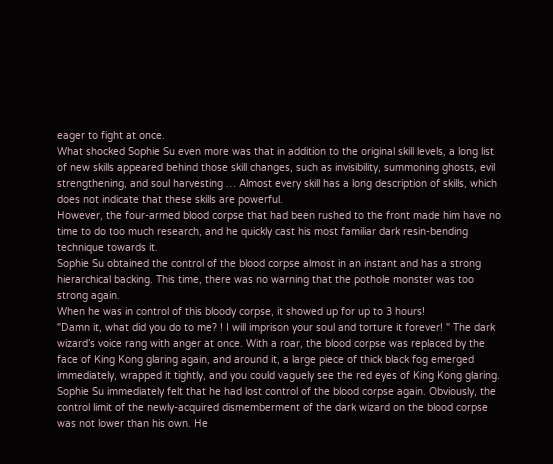eager to fight at once.
What shocked Sophie Su even more was that in addition to the original skill levels, a long list of new skills appeared behind those skill changes, such as invisibility, summoning ghosts, evil strengthening, and soul harvesting … Almost every skill has a long description of skills, which does not indicate that these skills are powerful.
However, the four-armed blood corpse that had been rushed to the front made him have no time to do too much research, and he quickly cast his most familiar dark resin-bending technique towards it.
Sophie Su obtained the control of the blood corpse almost in an instant and has a strong hierarchical backing. This time, there was no warning that the pothole monster was too strong again.
When he was in control of this bloody corpse, it showed up for up to 3 hours!
"Damn it, what did you do to me? ! I will imprison your soul and torture it forever! " The dark wizard’s voice rang with anger at once. With a roar, the blood corpse was replaced by the face of King Kong glaring again, and around it, a large piece of thick black fog emerged immediately, wrapped it tightly, and you could vaguely see the red eyes of King Kong glaring.
Sophie Su immediately felt that he had lost control of the blood corpse again. Obviously, the control limit of the newly-acquired dismemberment of the dark wizard on the blood corpse was not lower than his own. He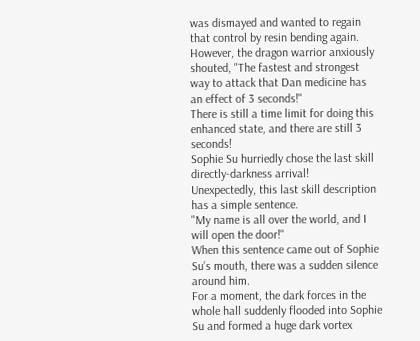was dismayed and wanted to regain that control by resin bending again.
However, the dragon warrior anxiously shouted, "The fastest and strongest way to attack that Dan medicine has an effect of 3 seconds!"
There is still a time limit for doing this enhanced state, and there are still 3 seconds!
Sophie Su hurriedly chose the last skill directly-darkness arrival!
Unexpectedly, this last skill description has a simple sentence.
"My name is all over the world, and I will open the door!"
When this sentence came out of Sophie Su’s mouth, there was a sudden silence around him.
For a moment, the dark forces in the whole hall suddenly flooded into Sophie Su and formed a huge dark vortex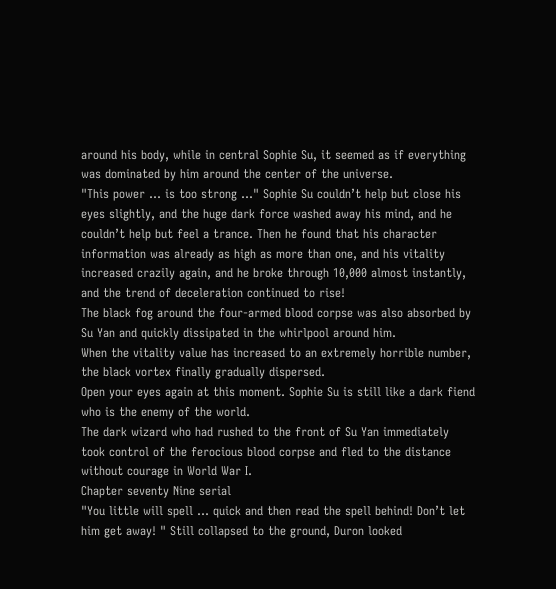around his body, while in central Sophie Su, it seemed as if everything was dominated by him around the center of the universe.
"This power … is too strong …" Sophie Su couldn’t help but close his eyes slightly, and the huge dark force washed away his mind, and he couldn’t help but feel a trance. Then he found that his character information was already as high as more than one, and his vitality increased crazily again, and he broke through 10,000 almost instantly, and the trend of deceleration continued to rise!
The black fog around the four-armed blood corpse was also absorbed by Su Yan and quickly dissipated in the whirlpool around him.
When the vitality value has increased to an extremely horrible number, the black vortex finally gradually dispersed.
Open your eyes again at this moment. Sophie Su is still like a dark fiend who is the enemy of the world.
The dark wizard who had rushed to the front of Su Yan immediately took control of the ferocious blood corpse and fled to the distance without courage in World War I.
Chapter seventy Nine serial
"You little will spell … quick and then read the spell behind! Don’t let him get away! " Still collapsed to the ground, Duron looked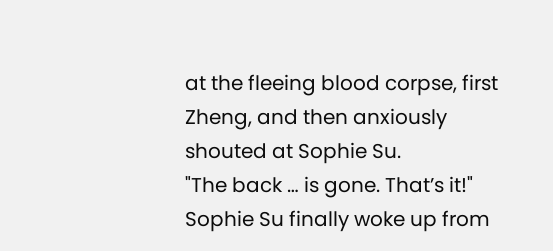at the fleeing blood corpse, first Zheng, and then anxiously shouted at Sophie Su.
"The back … is gone. That’s it!" Sophie Su finally woke up from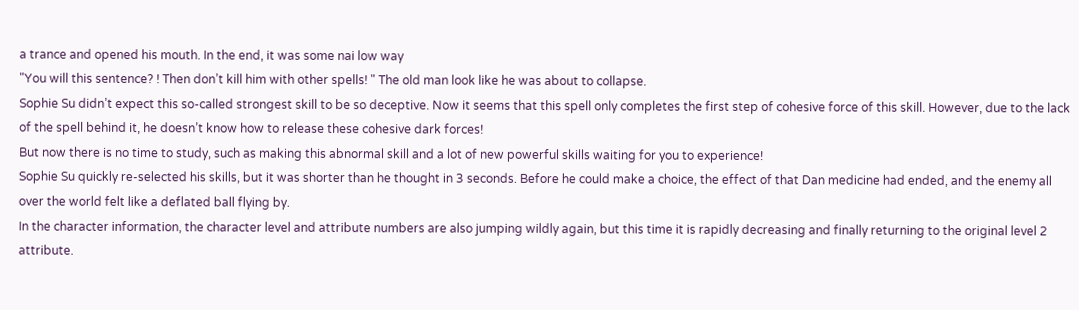a trance and opened his mouth. In the end, it was some nai low way
"You will this sentence? ! Then don’t kill him with other spells! " The old man look like he was about to collapse.
Sophie Su didn’t expect this so-called strongest skill to be so deceptive. Now it seems that this spell only completes the first step of cohesive force of this skill. However, due to the lack of the spell behind it, he doesn’t know how to release these cohesive dark forces!
But now there is no time to study, such as making this abnormal skill and a lot of new powerful skills waiting for you to experience!
Sophie Su quickly re-selected his skills, but it was shorter than he thought in 3 seconds. Before he could make a choice, the effect of that Dan medicine had ended, and the enemy all over the world felt like a deflated ball flying by.
In the character information, the character level and attribute numbers are also jumping wildly again, but this time it is rapidly decreasing and finally returning to the original level 2 attribute.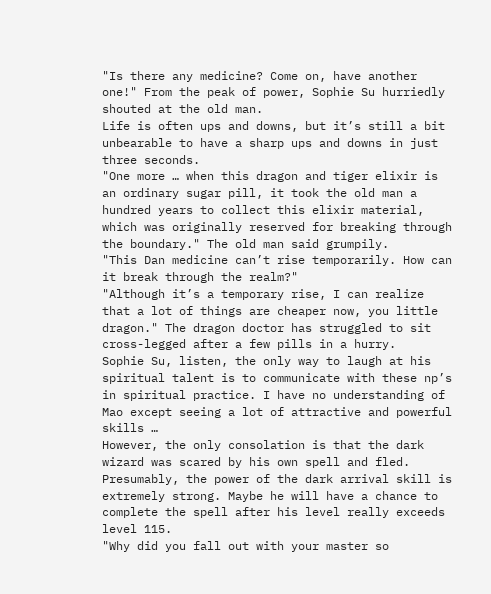"Is there any medicine? Come on, have another one!" From the peak of power, Sophie Su hurriedly shouted at the old man.
Life is often ups and downs, but it’s still a bit unbearable to have a sharp ups and downs in just three seconds.
"One more … when this dragon and tiger elixir is an ordinary sugar pill, it took the old man a hundred years to collect this elixir material, which was originally reserved for breaking through the boundary." The old man said grumpily.
"This Dan medicine can’t rise temporarily. How can it break through the realm?"
"Although it’s a temporary rise, I can realize that a lot of things are cheaper now, you little dragon." The dragon doctor has struggled to sit cross-legged after a few pills in a hurry.
Sophie Su, listen, the only way to laugh at his spiritual talent is to communicate with these np’s in spiritual practice. I have no understanding of Mao except seeing a lot of attractive and powerful skills …
However, the only consolation is that the dark wizard was scared by his own spell and fled. Presumably, the power of the dark arrival skill is extremely strong. Maybe he will have a chance to complete the spell after his level really exceeds level 115.
"Why did you fall out with your master so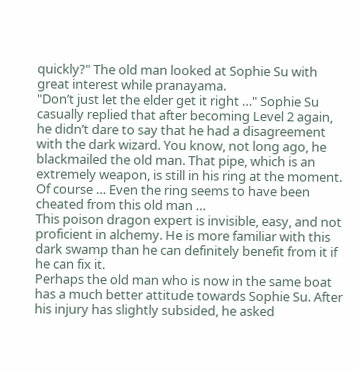quickly?" The old man looked at Sophie Su with great interest while pranayama.
"Don’t just let the elder get it right …" Sophie Su casually replied that after becoming Level 2 again, he didn’t dare to say that he had a disagreement with the dark wizard. You know, not long ago, he blackmailed the old man. That pipe, which is an extremely weapon, is still in his ring at the moment.
Of course … Even the ring seems to have been cheated from this old man …
This poison dragon expert is invisible, easy, and not proficient in alchemy. He is more familiar with this dark swamp than he can definitely benefit from it if he can fix it.
Perhaps the old man who is now in the same boat has a much better attitude towards Sophie Su. After his injury has slightly subsided, he asked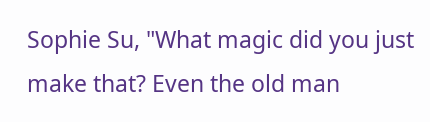Sophie Su, "What magic did you just make that? Even the old man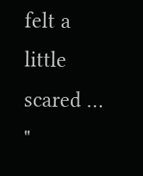felt a little scared … "